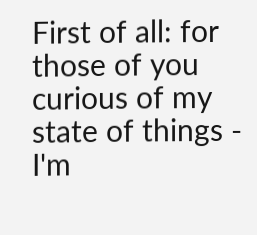First of all: for those of you curious of my state of things - I'm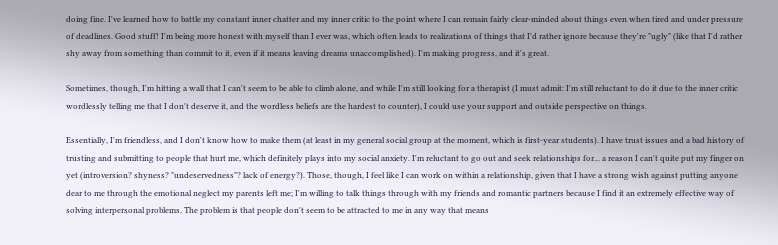doing fine. I've learned how to battle my constant inner chatter and my inner critic to the point where I can remain fairly clear-minded about things even when tired and under pressure of deadlines. Good stuff! I'm being more honest with myself than I ever was, which often leads to realizations of things that I'd rather ignore because they're "ugly" (like that I'd rather shy away from something than commit to it, even if it means leaving dreams unaccomplished). I'm making progress, and it's great.

Sometimes, though, I'm hitting a wall that I can't seem to be able to climb alone, and while I'm still looking for a therapist (I must admit: I'm still reluctant to do it due to the inner critic wordlessly telling me that I don't deserve it, and the wordless beliefs are the hardest to counter), I could use your support and outside perspective on things.

Essentially, I'm friendless, and I don't know how to make them (at least in my general social group at the moment, which is first-year students). I have trust issues and a bad history of trusting and submitting to people that hurt me, which definitely plays into my social anxiety. I'm reluctant to go out and seek relationships for... a reason I can't quite put my finger on yet (introversion? shyness? "undeservedness"? lack of energy?). Those, though, I feel like I can work on within a relationship, given that I have a strong wish against putting anyone dear to me through the emotional neglect my parents left me; I'm willing to talk things through with my friends and romantic partners because I find it an extremely effective way of solving interpersonal problems. The problem is that people don't seem to be attracted to me in any way that means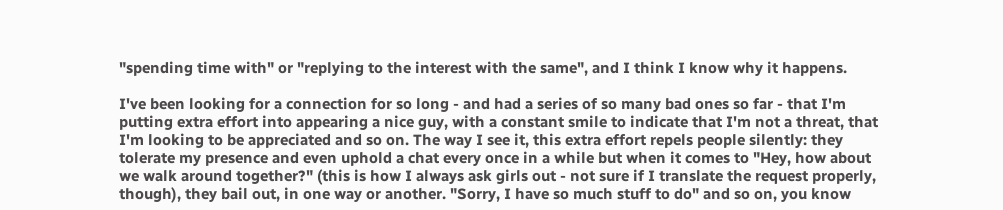"spending time with" or "replying to the interest with the same", and I think I know why it happens.

I've been looking for a connection for so long - and had a series of so many bad ones so far - that I'm putting extra effort into appearing a nice guy, with a constant smile to indicate that I'm not a threat, that I'm looking to be appreciated and so on. The way I see it, this extra effort repels people silently: they tolerate my presence and even uphold a chat every once in a while but when it comes to "Hey, how about we walk around together?" (this is how I always ask girls out - not sure if I translate the request properly, though), they bail out, in one way or another. "Sorry, I have so much stuff to do" and so on, you know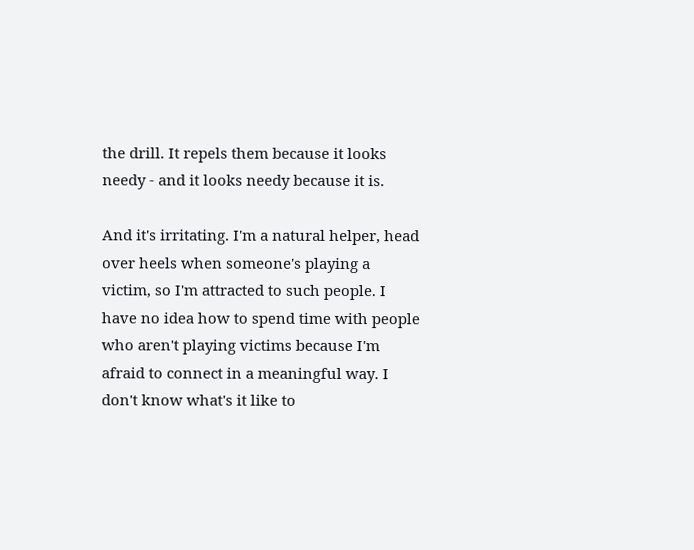the drill. It repels them because it looks needy - and it looks needy because it is.

And it's irritating. I'm a natural helper, head over heels when someone's playing a victim, so I'm attracted to such people. I have no idea how to spend time with people who aren't playing victims because I'm afraid to connect in a meaningful way. I don't know what's it like to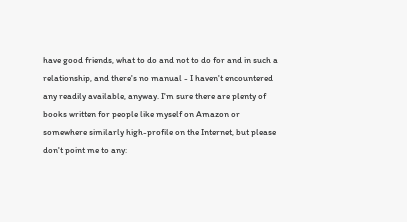have good friends, what to do and not to do for and in such a relationship, and there's no manual - I haven't encountered any readily available, anyway. I'm sure there are plenty of books written for people like myself on Amazon or somewhere similarly high-profile on the Internet, but please don't point me to any: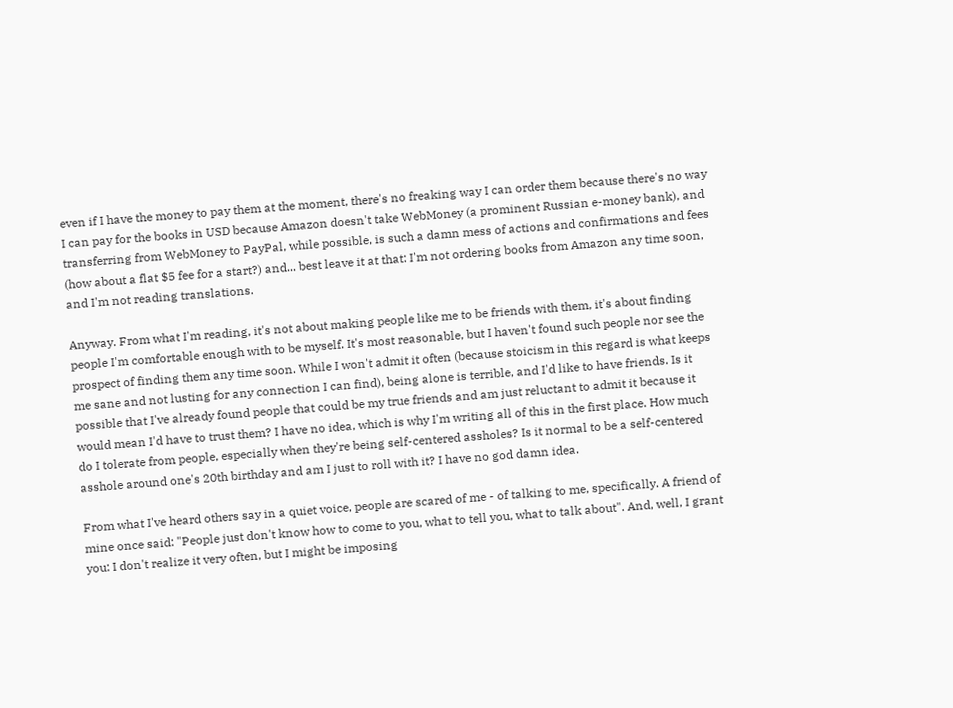even if I have the money to pay them at the moment, there's no freaking way I can order them because there's no way I can pay for the books in USD because Amazon doesn't take WebMoney (a prominent Russian e-money bank), and transferring from WebMoney to PayPal, while possible, is such a damn mess of actions and confirmations and fees (how about a flat $5 fee for a start?) and... best leave it at that: I'm not ordering books from Amazon any time soon, and I'm not reading translations.

Anyway. From what I'm reading, it's not about making people like me to be friends with them, it's about finding people I'm comfortable enough with to be myself. It's most reasonable, but I haven't found such people nor see the prospect of finding them any time soon. While I won't admit it often (because stoicism in this regard is what keeps me sane and not lusting for any connection I can find), being alone is terrible, and I'd like to have friends. Is it possible that I've already found people that could be my true friends and am just reluctant to admit it because it would mean I'd have to trust them? I have no idea, which is why I'm writing all of this in the first place. How much do I tolerate from people, especially when they're being self-centered assholes? Is it normal to be a self-centered asshole around one's 20th birthday and am I just to roll with it? I have no god damn idea.

From what I've heard others say in a quiet voice, people are scared of me - of talking to me, specifically. A friend of mine once said: "People just don't know how to come to you, what to tell you, what to talk about". And, well, I grant you: I don't realize it very often, but I might be imposing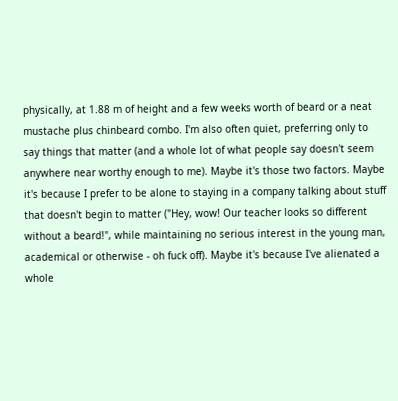physically, at 1.88 m of height and a few weeks worth of beard or a neat mustache plus chinbeard combo. I'm also often quiet, preferring only to say things that matter (and a whole lot of what people say doesn't seem anywhere near worthy enough to me). Maybe it's those two factors. Maybe it's because I prefer to be alone to staying in a company talking about stuff that doesn't begin to matter ("Hey, wow! Our teacher looks so different without a beard!", while maintaining no serious interest in the young man, academical or otherwise - oh fuck off). Maybe it's because I've alienated a whole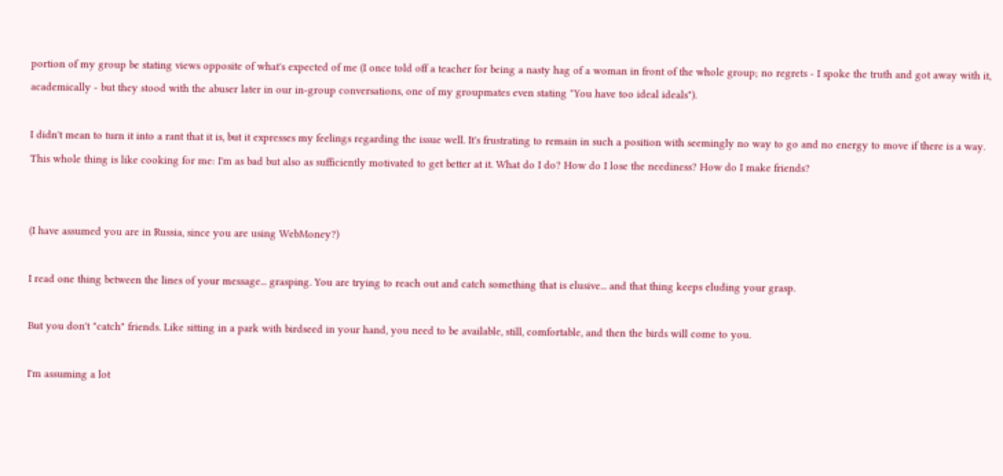portion of my group be stating views opposite of what's expected of me (I once told off a teacher for being a nasty hag of a woman in front of the whole group; no regrets - I spoke the truth and got away with it, academically - but they stood with the abuser later in our in-group conversations, one of my groupmates even stating "You have too ideal ideals").

I didn't mean to turn it into a rant that it is, but it expresses my feelings regarding the issue well. It's frustrating to remain in such a position with seemingly no way to go and no energy to move if there is a way. This whole thing is like cooking for me: I'm as bad but also as sufficiently motivated to get better at it. What do I do? How do I lose the neediness? How do I make friends?


(I have assumed you are in Russia, since you are using WebMoney?)

I read one thing between the lines of your message... grasping. You are trying to reach out and catch something that is elusive... and that thing keeps eluding your grasp.

But you don't "catch" friends. Like sitting in a park with birdseed in your hand, you need to be available, still, comfortable, and then the birds will come to you.

I'm assuming a lot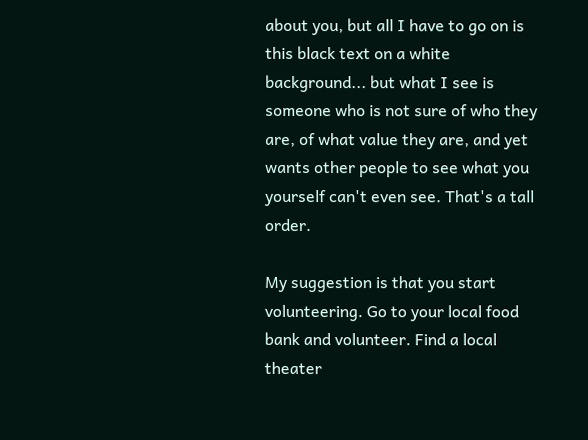about you, but all I have to go on is this black text on a white background... but what I see is someone who is not sure of who they are, of what value they are, and yet wants other people to see what you yourself can't even see. That's a tall order.

My suggestion is that you start volunteering. Go to your local food bank and volunteer. Find a local theater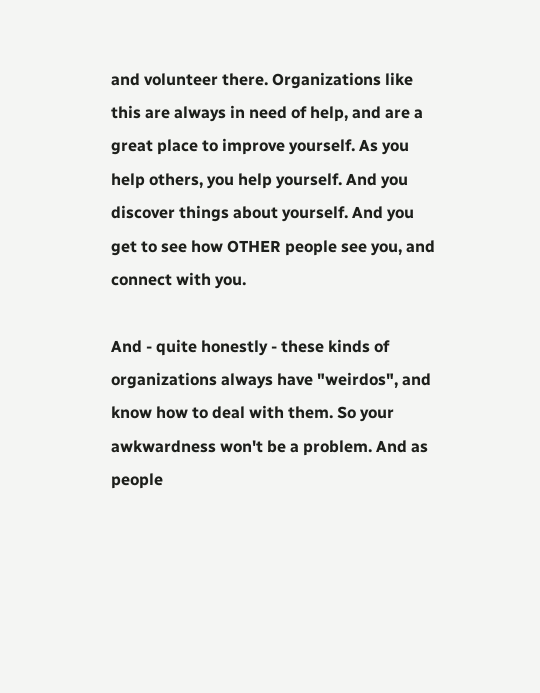and volunteer there. Organizations like this are always in need of help, and are a great place to improve yourself. As you help others, you help yourself. And you discover things about yourself. And you get to see how OTHER people see you, and connect with you.

And - quite honestly - these kinds of organizations always have "weirdos", and know how to deal with them. So your awkwardness won't be a problem. And as people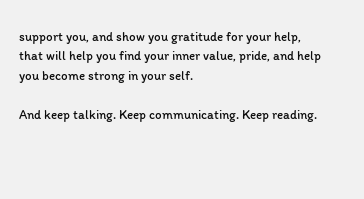support you, and show you gratitude for your help, that will help you find your inner value, pride, and help you become strong in your self.

And keep talking. Keep communicating. Keep reading.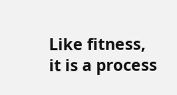Like fitness, it is a process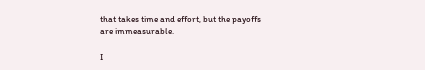that takes time and effort, but the payoffs are immeasurable.

I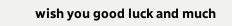wish you good luck and much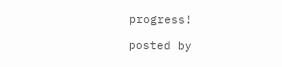progress!

posted by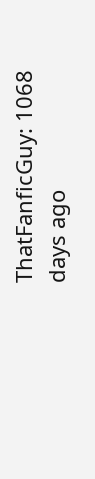ThatFanficGuy: 1068 days ago